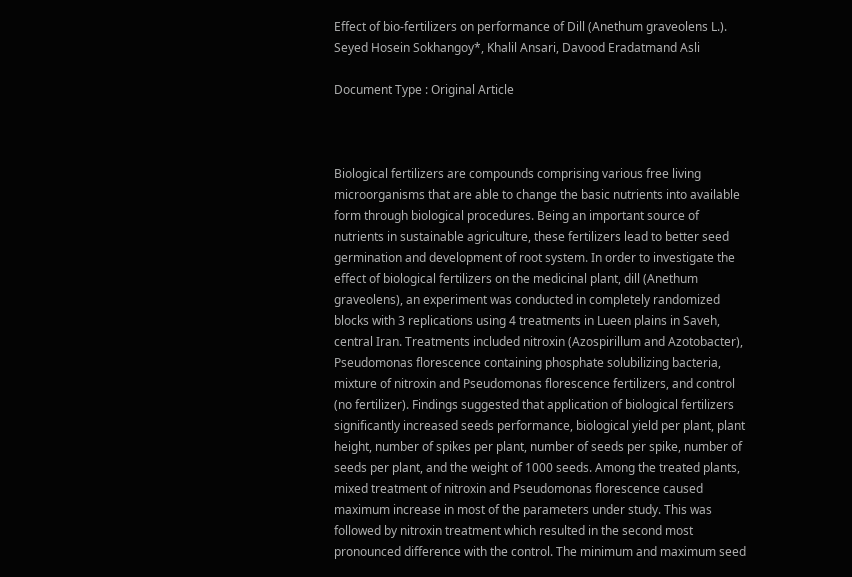Effect of bio-fertilizers on performance of Dill (Anethum graveolens L.). Seyed Hosein Sokhangoy*, Khalil Ansari, Davood Eradatmand Asli

Document Type : Original Article



Biological fertilizers are compounds comprising various free living microorganisms that are able to change the basic nutrients into available form through biological procedures. Being an important source of nutrients in sustainable agriculture, these fertilizers lead to better seed germination and development of root system. In order to investigate the effect of biological fertilizers on the medicinal plant, dill (Anethum graveolens), an experiment was conducted in completely randomized blocks with 3 replications using 4 treatments in Lueen plains in Saveh, central Iran. Treatments included nitroxin (Azospirillum and Azotobacter), Pseudomonas florescence containing phosphate solubilizing bacteria, mixture of nitroxin and Pseudomonas florescence fertilizers, and control (no fertilizer). Findings suggested that application of biological fertilizers significantly increased seeds performance, biological yield per plant, plant height, number of spikes per plant, number of seeds per spike, number of seeds per plant, and the weight of 1000 seeds. Among the treated plants, mixed treatment of nitroxin and Pseudomonas florescence caused maximum increase in most of the parameters under study. This was followed by nitroxin treatment which resulted in the second most pronounced difference with the control. The minimum and maximum seed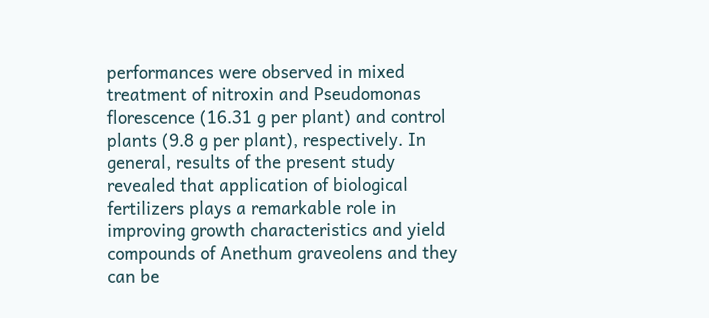performances were observed in mixed treatment of nitroxin and Pseudomonas florescence (16.31 g per plant) and control plants (9.8 g per plant), respectively. In general, results of the present study revealed that application of biological fertilizers plays a remarkable role in improving growth characteristics and yield compounds of Anethum graveolens and they can be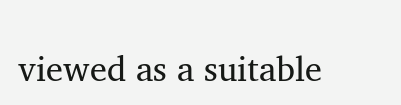viewed as a suitable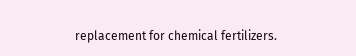replacement for chemical fertilizers.